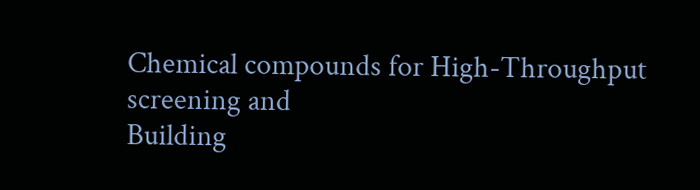Chemical compounds for High-Throughput screening and
Building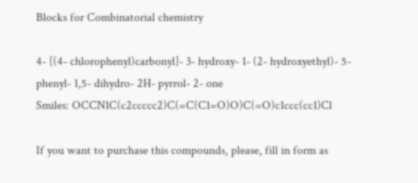Blocks for Combinatorial chemistry

4- [(4- chlorophenyl)carbonyl]- 3- hydroxy- 1- (2- hydroxyethyl)- 5- phenyl- 1,5- dihydro- 2H- pyrrol- 2- one
Smiles: OCCN1C(c2ccccc2)C(=C(C1=O)O)C(=O)c1ccc(cc1)Cl

If you want to purchase this compounds, please, fill in form as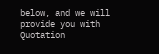below, and we will provide you with Quotation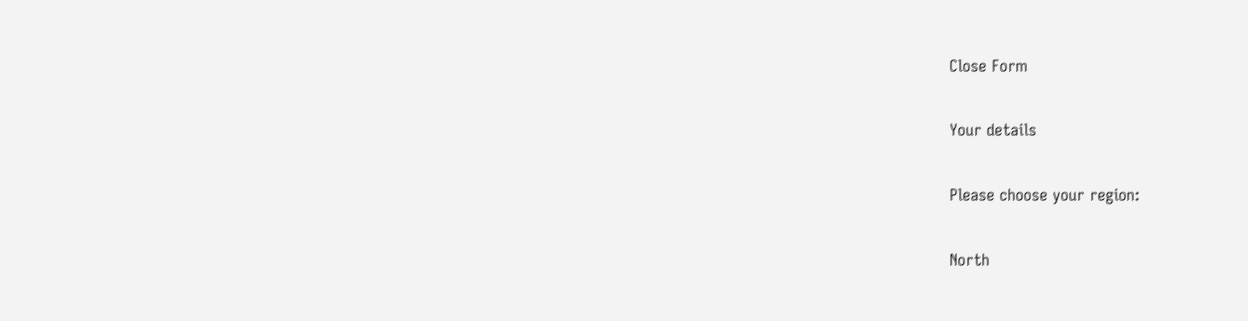Close Form

Your details

Please choose your region:

North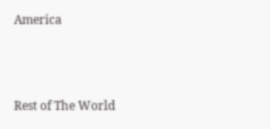America



Rest of The World